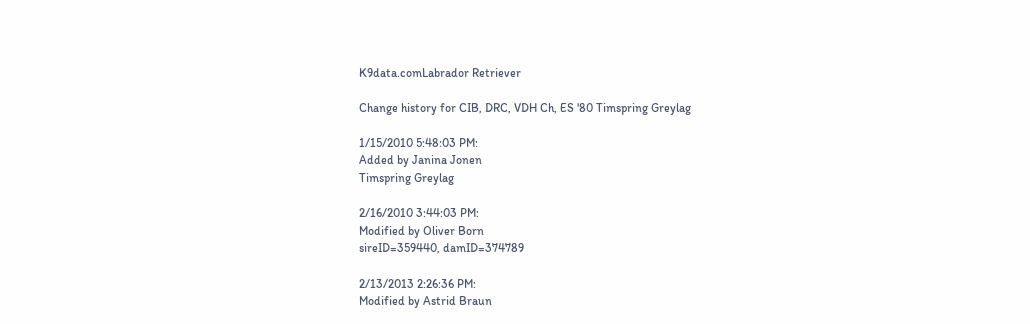K9data.comLabrador Retriever

Change history for CIB, DRC, VDH Ch, ES '80 Timspring Greylag

1/15/2010 5:48:03 PM:
Added by Janina Jonen
Timspring Greylag

2/16/2010 3:44:03 PM:
Modified by Oliver Born
sireID=359440, damID=374789

2/13/2013 2:26:36 PM:
Modified by Astrid Braun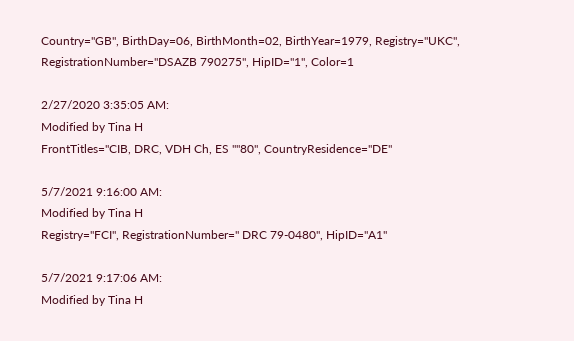Country="GB", BirthDay=06, BirthMonth=02, BirthYear=1979, Registry="UKC", RegistrationNumber="DSAZB 790275", HipID="1", Color=1

2/27/2020 3:35:05 AM:
Modified by Tina H
FrontTitles="CIB, DRC, VDH Ch, ES ""80", CountryResidence="DE"

5/7/2021 9:16:00 AM:
Modified by Tina H
Registry="FCI", RegistrationNumber=" DRC 79-0480", HipID="A1"

5/7/2021 9:17:06 AM:
Modified by Tina H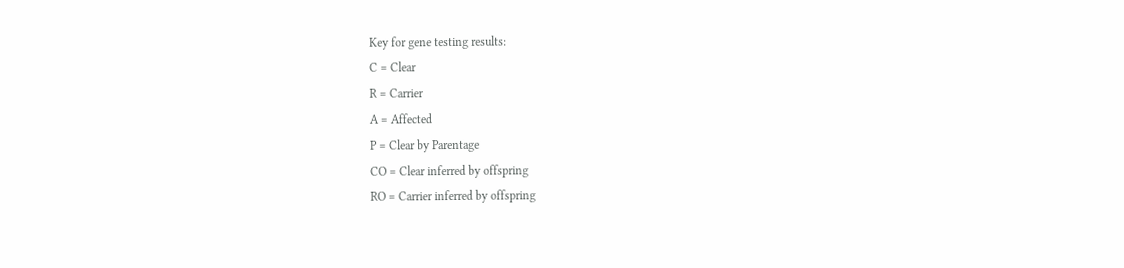Key for gene testing results:
C = Clear
R = Carrier
A = Affected
P = Clear by Parentage
CO = Clear inferred by offspring
RO = Carrier inferred by offspring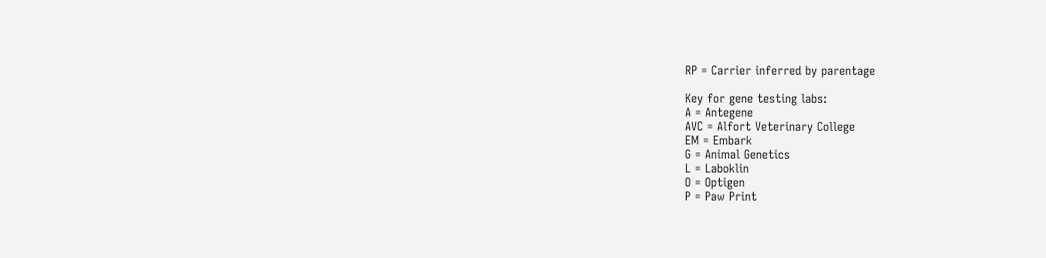RP = Carrier inferred by parentage

Key for gene testing labs:
A = Antegene
AVC = Alfort Veterinary College
EM = Embark
G = Animal Genetics
L = Laboklin
O = Optigen
P = Paw Print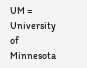UM = University of Minnesota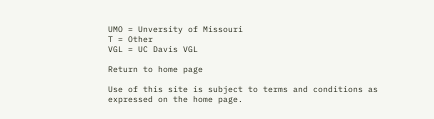UMO = Unversity of Missouri
T = Other
VGL = UC Davis VGL

Return to home page

Use of this site is subject to terms and conditions as expressed on the home page.